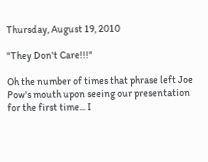Thursday, August 19, 2010

"They Don't Care!!!"

Oh the number of times that phrase left Joe Pow's mouth upon seeing our presentation for the first time... I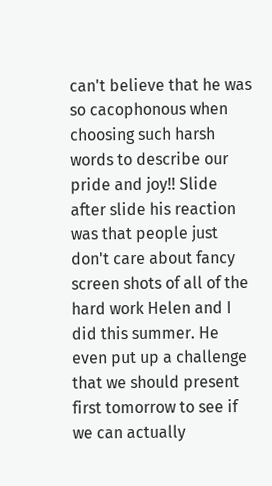can't believe that he was so cacophonous when choosing such harsh words to describe our pride and joy!! Slide after slide his reaction was that people just don't care about fancy screen shots of all of the hard work Helen and I did this summer. He even put up a challenge that we should present first tomorrow to see if we can actually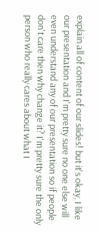explain all of content of our slides! but it's okay, I like our presentation and I'm pretty sure no one else will even understand any of our presentation so if people don't care then why change it? I'm pretty sure the only person who really cares about what I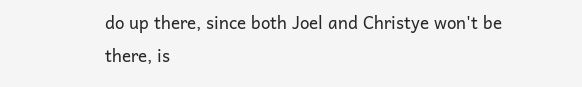do up there, since both Joel and Christye won't be there, is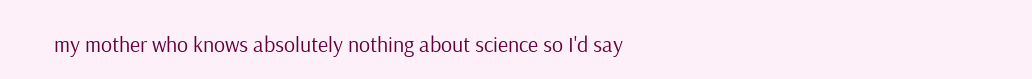my mother who knows absolutely nothing about science so I'd say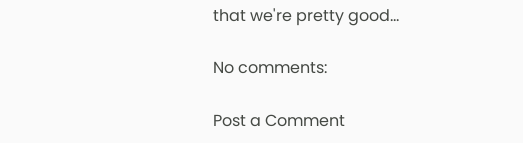that we're pretty good...

No comments:

Post a Comment